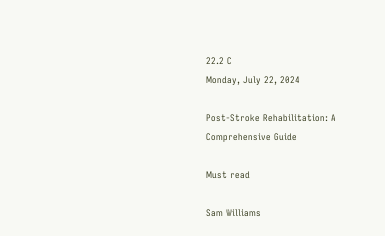22.2 C
Monday, July 22, 2024

Post-Stroke Rehabilitation: A Comprehensive Guide

Must read

Sam Williams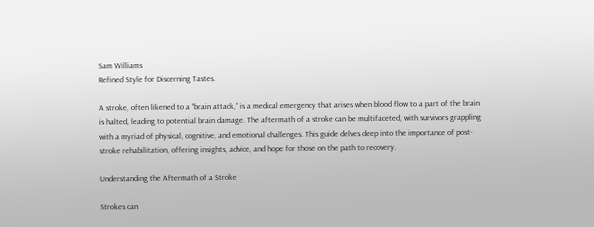Sam Williams
Refined Style for Discerning Tastes.

A stroke, often likened to a “brain attack,” is a medical emergency that arises when blood flow to a part of the brain is halted, leading to potential brain damage. The aftermath of a stroke can be multifaceted, with survivors grappling with a myriad of physical, cognitive, and emotional challenges. This guide delves deep into the importance of post-stroke rehabilitation, offering insights, advice, and hope for those on the path to recovery.

Understanding the Aftermath of a Stroke

Strokes can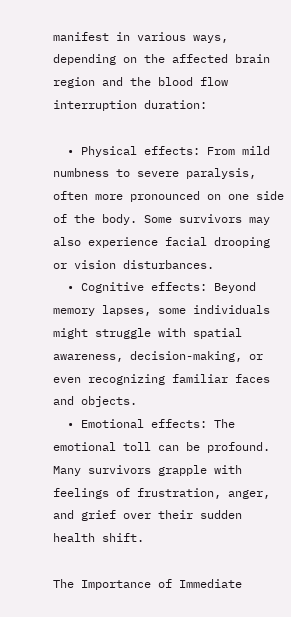manifest in various ways, depending on the affected brain region and the blood flow interruption duration:

  • Physical effects: From mild numbness to severe paralysis, often more pronounced on one side of the body. Some survivors may also experience facial drooping or vision disturbances.
  • Cognitive effects: Beyond memory lapses, some individuals might struggle with spatial awareness, decision-making, or even recognizing familiar faces and objects.
  • Emotional effects: The emotional toll can be profound. Many survivors grapple with feelings of frustration, anger, and grief over their sudden health shift.

The Importance of Immediate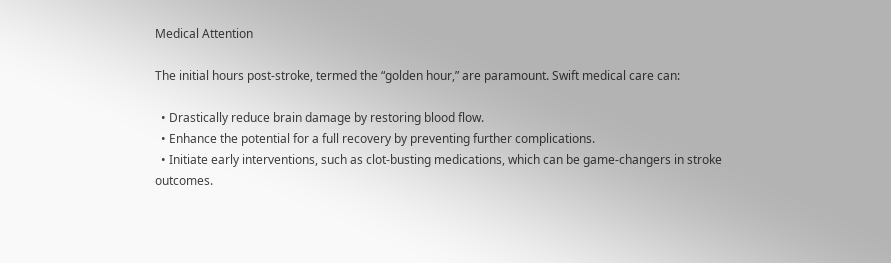Medical Attention

The initial hours post-stroke, termed the “golden hour,” are paramount. Swift medical care can:

  • Drastically reduce brain damage by restoring blood flow.
  • Enhance the potential for a full recovery by preventing further complications.
  • Initiate early interventions, such as clot-busting medications, which can be game-changers in stroke outcomes.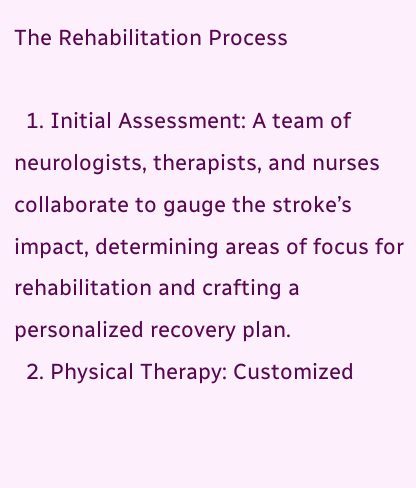The Rehabilitation Process

  1. Initial Assessment: A team of neurologists, therapists, and nurses collaborate to gauge the stroke’s impact, determining areas of focus for rehabilitation and crafting a personalized recovery plan.
  2. Physical Therapy: Customized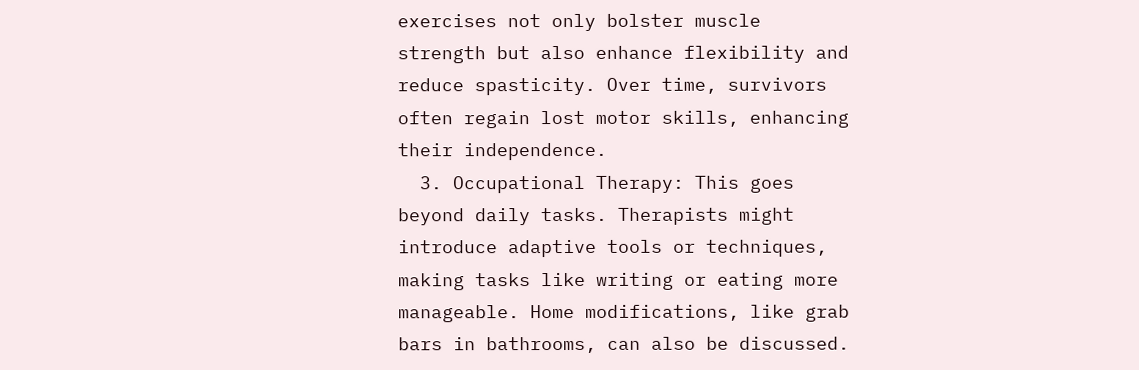exercises not only bolster muscle strength but also enhance flexibility and reduce spasticity. Over time, survivors often regain lost motor skills, enhancing their independence.
  3. Occupational Therapy: This goes beyond daily tasks. Therapists might introduce adaptive tools or techniques, making tasks like writing or eating more manageable. Home modifications, like grab bars in bathrooms, can also be discussed.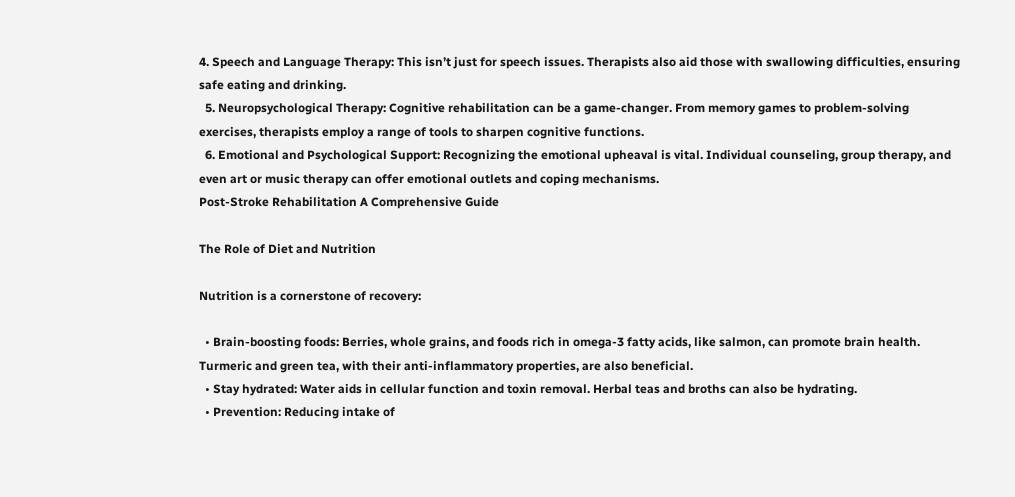4. Speech and Language Therapy: This isn’t just for speech issues. Therapists also aid those with swallowing difficulties, ensuring safe eating and drinking.
  5. Neuropsychological Therapy: Cognitive rehabilitation can be a game-changer. From memory games to problem-solving exercises, therapists employ a range of tools to sharpen cognitive functions.
  6. Emotional and Psychological Support: Recognizing the emotional upheaval is vital. Individual counseling, group therapy, and even art or music therapy can offer emotional outlets and coping mechanisms.
Post-Stroke Rehabilitation A Comprehensive Guide

The Role of Diet and Nutrition

Nutrition is a cornerstone of recovery:

  • Brain-boosting foods: Berries, whole grains, and foods rich in omega-3 fatty acids, like salmon, can promote brain health. Turmeric and green tea, with their anti-inflammatory properties, are also beneficial.
  • Stay hydrated: Water aids in cellular function and toxin removal. Herbal teas and broths can also be hydrating.
  • Prevention: Reducing intake of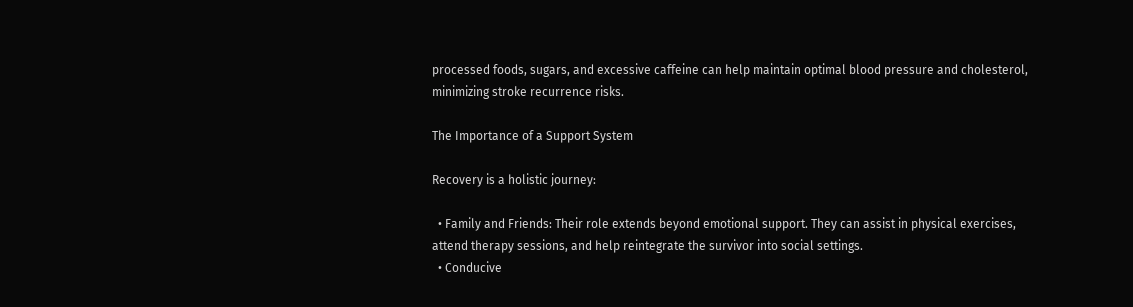processed foods, sugars, and excessive caffeine can help maintain optimal blood pressure and cholesterol, minimizing stroke recurrence risks.

The Importance of a Support System

Recovery is a holistic journey:

  • Family and Friends: Their role extends beyond emotional support. They can assist in physical exercises, attend therapy sessions, and help reintegrate the survivor into social settings.
  • Conducive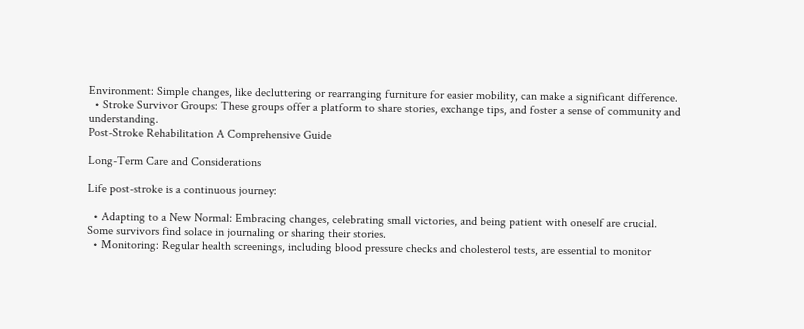Environment: Simple changes, like decluttering or rearranging furniture for easier mobility, can make a significant difference.
  • Stroke Survivor Groups: These groups offer a platform to share stories, exchange tips, and foster a sense of community and understanding.
Post-Stroke Rehabilitation A Comprehensive Guide

Long-Term Care and Considerations

Life post-stroke is a continuous journey:

  • Adapting to a New Normal: Embracing changes, celebrating small victories, and being patient with oneself are crucial. Some survivors find solace in journaling or sharing their stories.
  • Monitoring: Regular health screenings, including blood pressure checks and cholesterol tests, are essential to monitor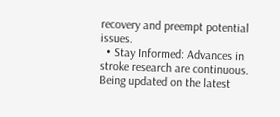recovery and preempt potential issues.
  • Stay Informed: Advances in stroke research are continuous. Being updated on the latest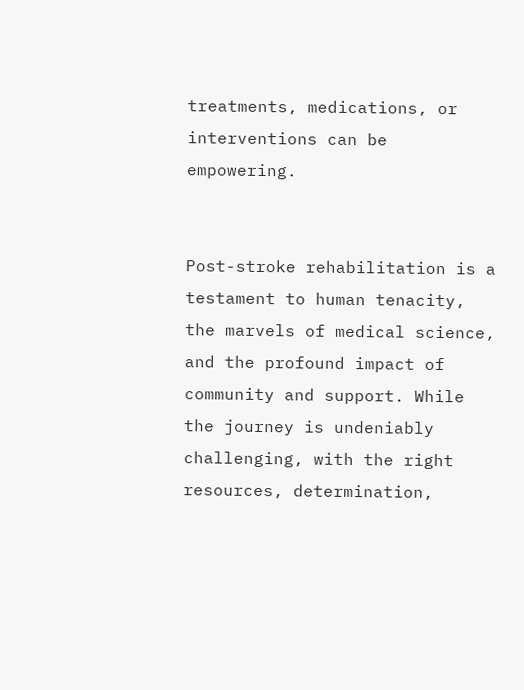treatments, medications, or interventions can be empowering.


Post-stroke rehabilitation is a testament to human tenacity, the marvels of medical science, and the profound impact of community and support. While the journey is undeniably challenging, with the right resources, determination,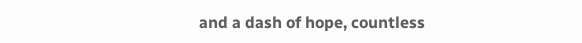and a dash of hope, countless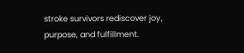stroke survivors rediscover joy, purpose, and fulfillment.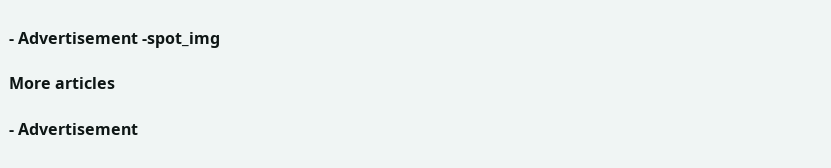- Advertisement -spot_img

More articles

- Advertisement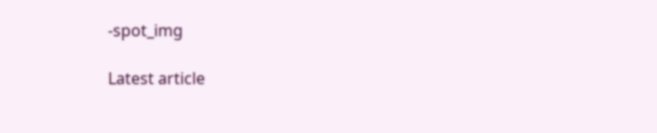-spot_img

Latest article